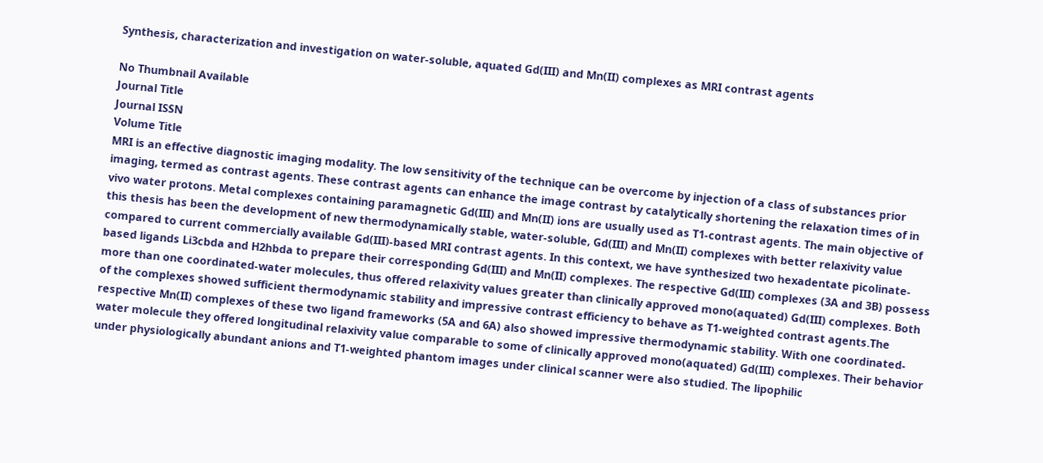Synthesis, characterization and investigation on water-soluble, aquated Gd(III) and Mn(II) complexes as MRI contrast agents

No Thumbnail Available
Journal Title
Journal ISSN
Volume Title
MRI is an effective diagnostic imaging modality. The low sensitivity of the technique can be overcome by injection of a class of substances prior imaging, termed as contrast agents. These contrast agents can enhance the image contrast by catalytically shortening the relaxation times of in vivo water protons. Metal complexes containing paramagnetic Gd(III) and Mn(II) ions are usually used as T1-contrast agents. The main objective of this thesis has been the development of new thermodynamically stable, water-soluble, Gd(III) and Mn(II) complexes with better relaxivity value compared to current commercially available Gd(III)-based MRI contrast agents. In this context, we have synthesized two hexadentate picolinate-based ligands Li3cbda and H2hbda to prepare their corresponding Gd(III) and Mn(II) complexes. The respective Gd(III) complexes (3A and 3B) possess more than one coordinated-water molecules, thus offered relaxivity values greater than clinically approved mono(aquated) Gd(III) complexes. Both of the complexes showed sufficient thermodynamic stability and impressive contrast efficiency to behave as T1-weighted contrast agents.The respective Mn(II) complexes of these two ligand frameworks (5A and 6A) also showed impressive thermodynamic stability. With one coordinated-water molecule they offered longitudinal relaxivity value comparable to some of clinically approved mono(aquated) Gd(III) complexes. Their behavior under physiologically abundant anions and T1-weighted phantom images under clinical scanner were also studied. The lipophilic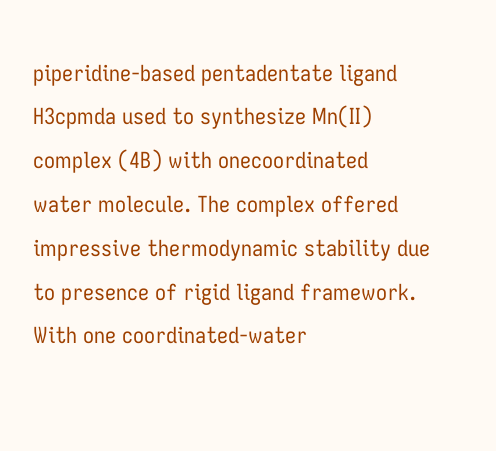piperidine-based pentadentate ligand H3cpmda used to synthesize Mn(II) complex (4B) with onecoordinated water molecule. The complex offered impressive thermodynamic stability due to presence of rigid ligand framework. With one coordinated-water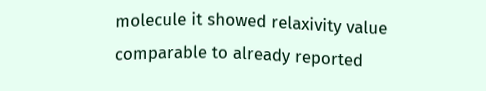molecule it showed relaxivity value comparable to already reported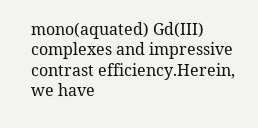mono(aquated) Gd(III) complexes and impressive contrast efficiency.Herein, we have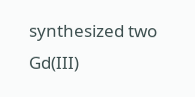synthesized two Gd(III)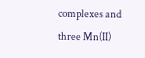complexes and three Mn(II)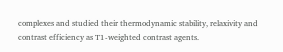complexes and studied their thermodynamic stability, relaxivity and contrast efficiency as T1-weighted contrast agents.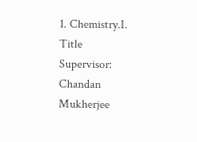1. Chemistry.I. Title
Supervisor: Chandan Mukherjee